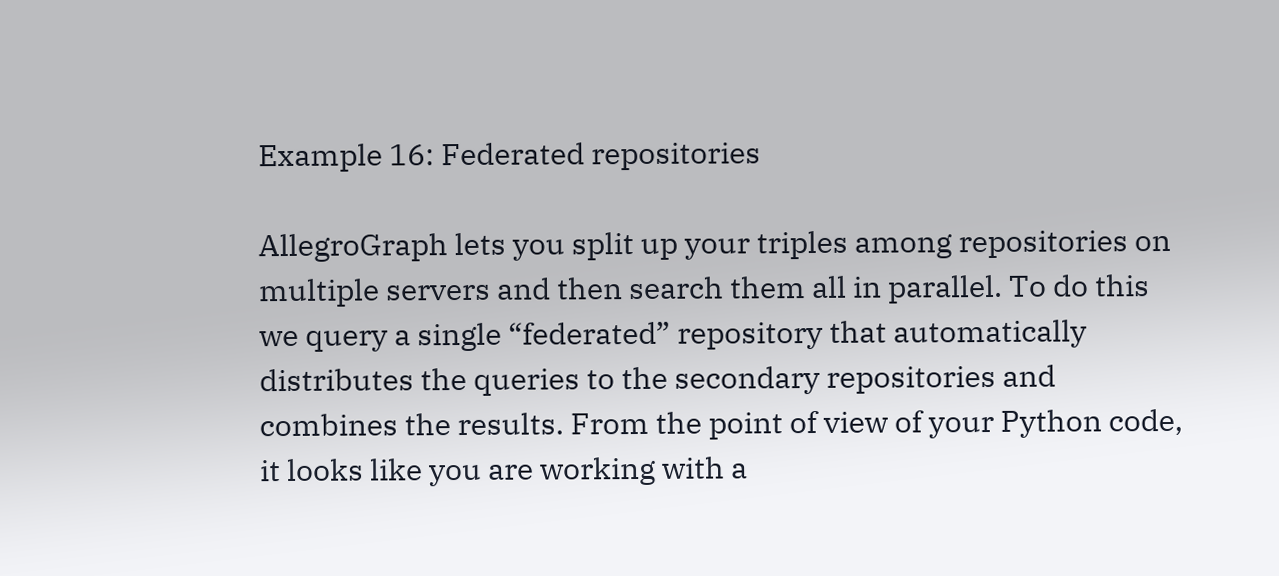Example 16: Federated repositories

AllegroGraph lets you split up your triples among repositories on multiple servers and then search them all in parallel. To do this we query a single “federated” repository that automatically distributes the queries to the secondary repositories and combines the results. From the point of view of your Python code, it looks like you are working with a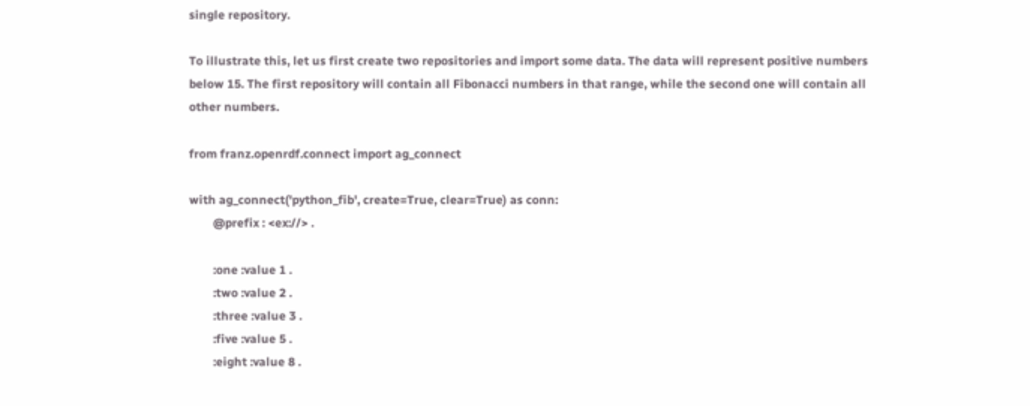single repository.

To illustrate this, let us first create two repositories and import some data. The data will represent positive numbers below 15. The first repository will contain all Fibonacci numbers in that range, while the second one will contain all other numbers.

from franz.openrdf.connect import ag_connect

with ag_connect('python_fib', create=True, clear=True) as conn:
        @prefix : <ex://> .

        :one :value 1 .
        :two :value 2 .
        :three :value 3 .
        :five :value 5 .
        :eight :value 8 .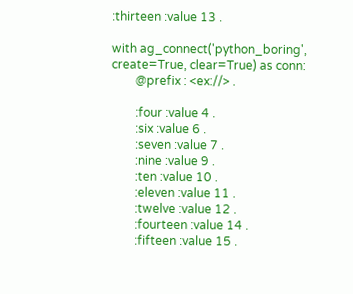:thirteen :value 13 .

with ag_connect('python_boring', create=True, clear=True) as conn:
        @prefix : <ex://> .

        :four :value 4 .
        :six :value 6 .
        :seven :value 7 .
        :nine :value 9 .
        :ten :value 10 .
        :eleven :value 11 .
        :twelve :value 12 .
        :fourteen :value 14 .
        :fifteen :value 15 .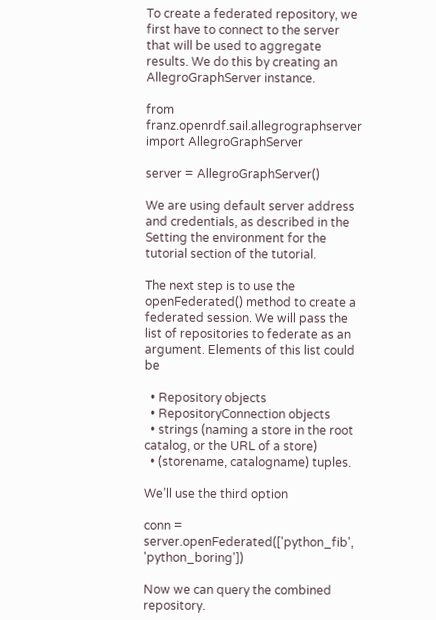To create a federated repository, we first have to connect to the server that will be used to aggregate results. We do this by creating an AllegroGraphServer instance.

from franz.openrdf.sail.allegrographserver import AllegroGraphServer

server = AllegroGraphServer()

We are using default server address and credentials, as described in the Setting the environment for the tutorial section of the tutorial.

The next step is to use the openFederated() method to create a federated session. We will pass the list of repositories to federate as an argument. Elements of this list could be

  • Repository objects
  • RepositoryConnection objects
  • strings (naming a store in the root catalog, or the URL of a store)
  • (storename, catalogname) tuples.

We’ll use the third option

conn = server.openFederated(['python_fib', 'python_boring'])

Now we can query the combined repository.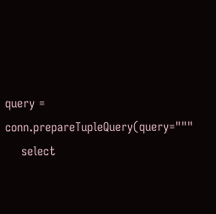query = conn.prepareTupleQuery(query="""
    select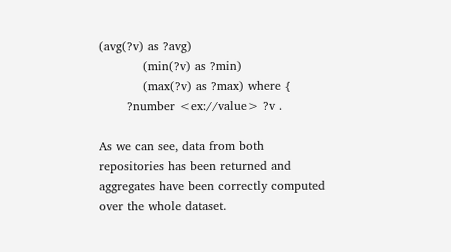(avg(?v) as ?avg)
           (min(?v) as ?min)
           (max(?v) as ?max) where {
       ?number <ex://value> ?v .

As we can see, data from both repositories has been returned and aggregates have been correctly computed over the whole dataset.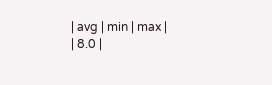| avg | min | max |
| 8.0 |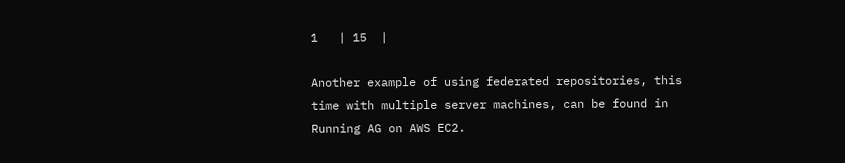1   | 15  |

Another example of using federated repositories, this time with multiple server machines, can be found in Running AG on AWS EC2.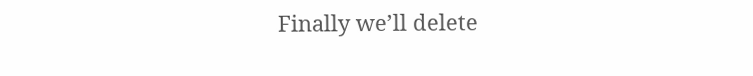Finally we’ll delete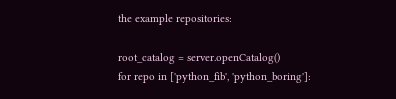the example repositories:

root_catalog = server.openCatalog()
for repo in ['python_fib', 'python_boring']: